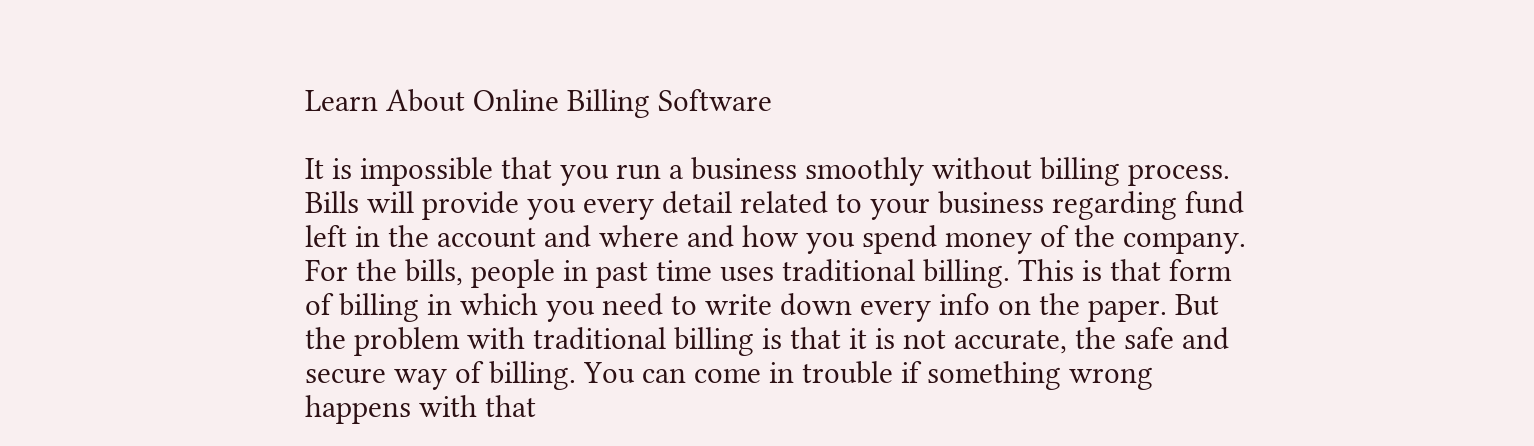Learn About Online Billing Software

It is impossible that you run a business smoothly without billing process. Bills will provide you every detail related to your business regarding fund left in the account and where and how you spend money of the company. For the bills, people in past time uses traditional billing. This is that form of billing in which you need to write down every info on the paper. But the problem with traditional billing is that it is not accurate, the safe and secure way of billing. You can come in trouble if something wrong happens with that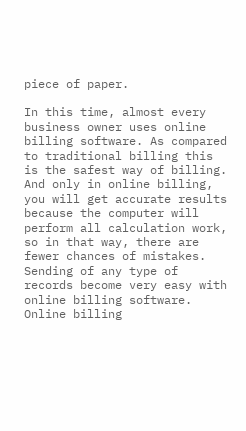piece of paper.

In this time, almost every business owner uses online billing software. As compared to traditional billing this is the safest way of billing. And only in online billing, you will get accurate results because the computer will perform all calculation work, so in that way, there are fewer chances of mistakes. Sending of any type of records become very easy with online billing software. Online billing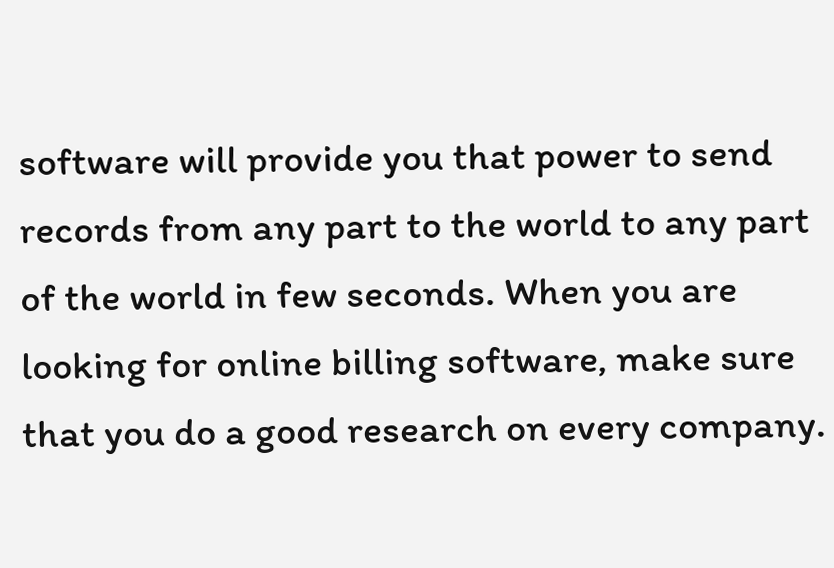software will provide you that power to send records from any part to the world to any part of the world in few seconds. When you are looking for online billing software, make sure that you do a good research on every company.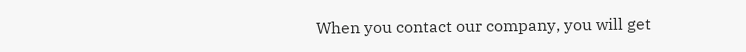When you contact our company, you will get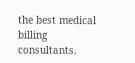the best medical billing consultants.